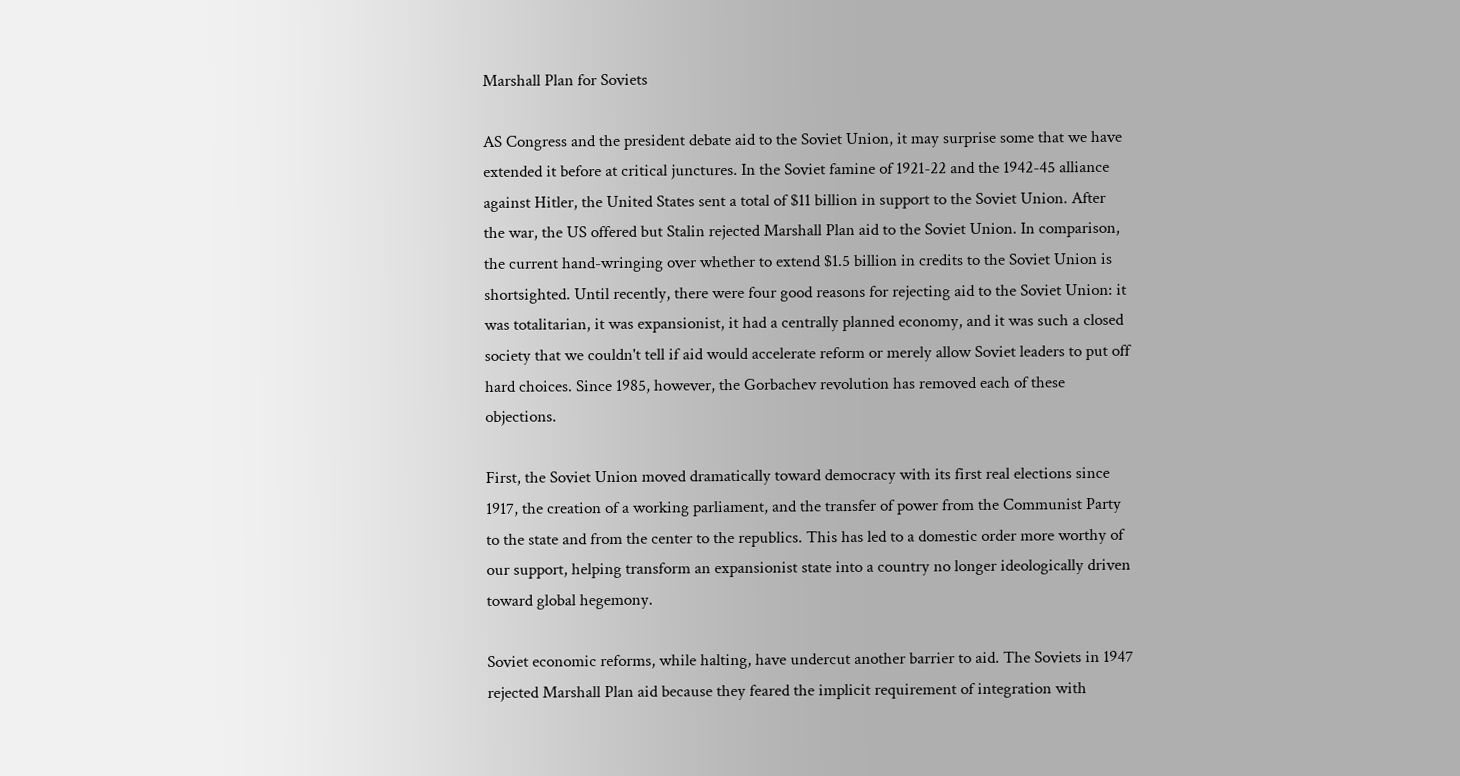Marshall Plan for Soviets

AS Congress and the president debate aid to the Soviet Union, it may surprise some that we have extended it before at critical junctures. In the Soviet famine of 1921-22 and the 1942-45 alliance against Hitler, the United States sent a total of $11 billion in support to the Soviet Union. After the war, the US offered but Stalin rejected Marshall Plan aid to the Soviet Union. In comparison, the current hand-wringing over whether to extend $1.5 billion in credits to the Soviet Union is shortsighted. Until recently, there were four good reasons for rejecting aid to the Soviet Union: it was totalitarian, it was expansionist, it had a centrally planned economy, and it was such a closed society that we couldn't tell if aid would accelerate reform or merely allow Soviet leaders to put off hard choices. Since 1985, however, the Gorbachev revolution has removed each of these objections.

First, the Soviet Union moved dramatically toward democracy with its first real elections since 1917, the creation of a working parliament, and the transfer of power from the Communist Party to the state and from the center to the republics. This has led to a domestic order more worthy of our support, helping transform an expansionist state into a country no longer ideologically driven toward global hegemony.

Soviet economic reforms, while halting, have undercut another barrier to aid. The Soviets in 1947 rejected Marshall Plan aid because they feared the implicit requirement of integration with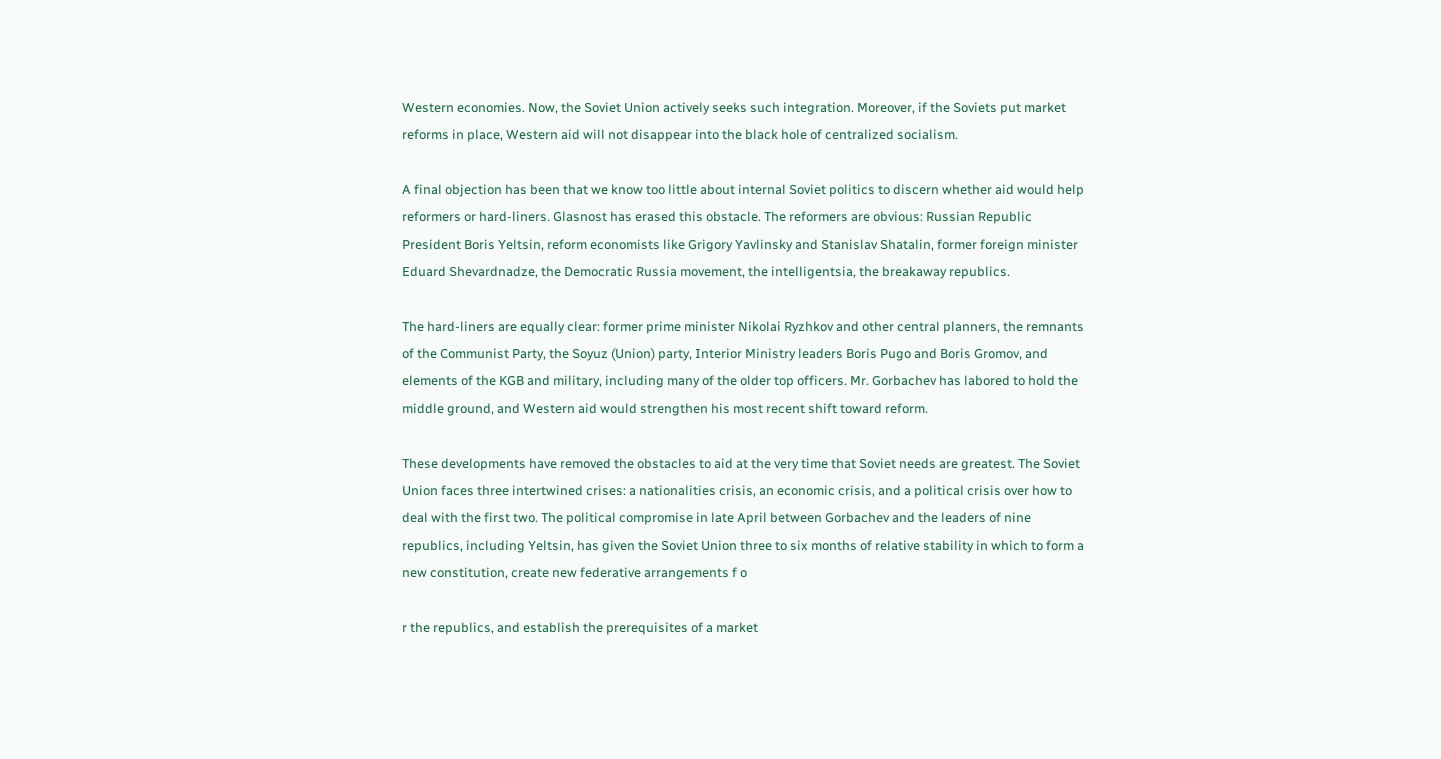Western economies. Now, the Soviet Union actively seeks such integration. Moreover, if the Soviets put market reforms in place, Western aid will not disappear into the black hole of centralized socialism.

A final objection has been that we know too little about internal Soviet politics to discern whether aid would help reformers or hard-liners. Glasnost has erased this obstacle. The reformers are obvious: Russian Republic President Boris Yeltsin, reform economists like Grigory Yavlinsky and Stanislav Shatalin, former foreign minister Eduard Shevardnadze, the Democratic Russia movement, the intelligentsia, the breakaway republics.

The hard-liners are equally clear: former prime minister Nikolai Ryzhkov and other central planners, the remnants of the Communist Party, the Soyuz (Union) party, Interior Ministry leaders Boris Pugo and Boris Gromov, and elements of the KGB and military, including many of the older top officers. Mr. Gorbachev has labored to hold the middle ground, and Western aid would strengthen his most recent shift toward reform.

These developments have removed the obstacles to aid at the very time that Soviet needs are greatest. The Soviet Union faces three intertwined crises: a nationalities crisis, an economic crisis, and a political crisis over how to deal with the first two. The political compromise in late April between Gorbachev and the leaders of nine republics, including Yeltsin, has given the Soviet Union three to six months of relative stability in which to form a new constitution, create new federative arrangements f o

r the republics, and establish the prerequisites of a market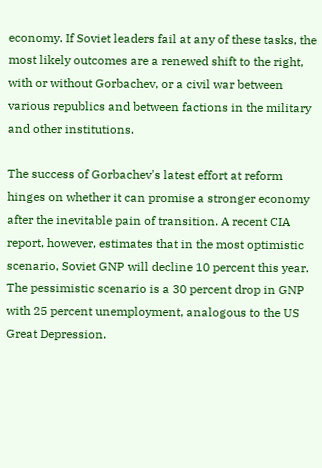economy. If Soviet leaders fail at any of these tasks, the most likely outcomes are a renewed shift to the right, with or without Gorbachev, or a civil war between various republics and between factions in the military and other institutions.

The success of Gorbachev's latest effort at reform hinges on whether it can promise a stronger economy after the inevitable pain of transition. A recent CIA report, however, estimates that in the most optimistic scenario, Soviet GNP will decline 10 percent this year. The pessimistic scenario is a 30 percent drop in GNP with 25 percent unemployment, analogous to the US Great Depression.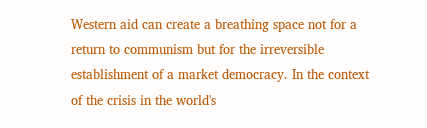Western aid can create a breathing space not for a return to communism but for the irreversible establishment of a market democracy. In the context of the crisis in the world's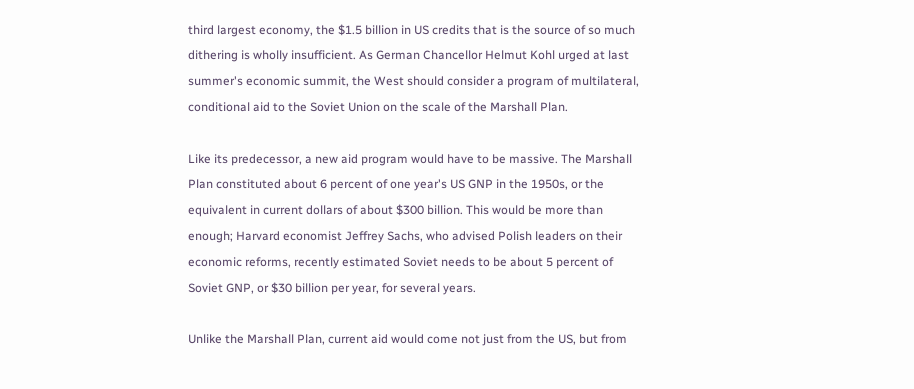third largest economy, the $1.5 billion in US credits that is the source of so much dithering is wholly insufficient. As German Chancellor Helmut Kohl urged at last summer's economic summit, the West should consider a program of multilateral, conditional aid to the Soviet Union on the scale of the Marshall Plan.

Like its predecessor, a new aid program would have to be massive. The Marshall Plan constituted about 6 percent of one year's US GNP in the 1950s, or the equivalent in current dollars of about $300 billion. This would be more than enough; Harvard economist Jeffrey Sachs, who advised Polish leaders on their economic reforms, recently estimated Soviet needs to be about 5 percent of Soviet GNP, or $30 billion per year, for several years.

Unlike the Marshall Plan, current aid would come not just from the US, but from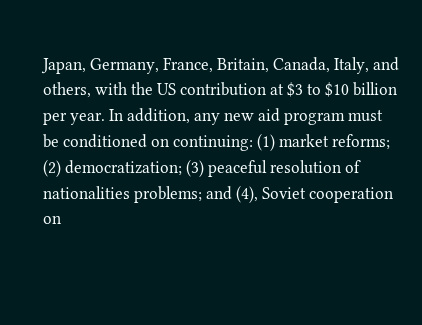Japan, Germany, France, Britain, Canada, Italy, and others, with the US contribution at $3 to $10 billion per year. In addition, any new aid program must be conditioned on continuing: (1) market reforms; (2) democratization; (3) peaceful resolution of nationalities problems; and (4), Soviet cooperation on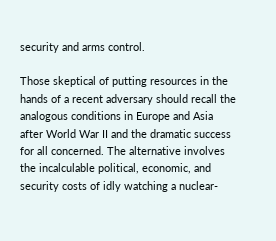security and arms control.

Those skeptical of putting resources in the hands of a recent adversary should recall the analogous conditions in Europe and Asia after World War II and the dramatic success for all concerned. The alternative involves the incalculable political, economic, and security costs of idly watching a nuclear-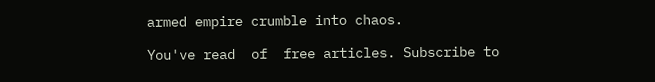armed empire crumble into chaos.

You've read  of  free articles. Subscribe to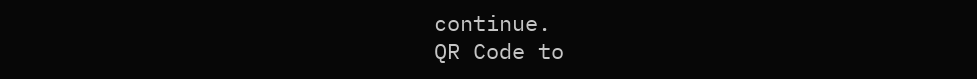continue.
QR Code to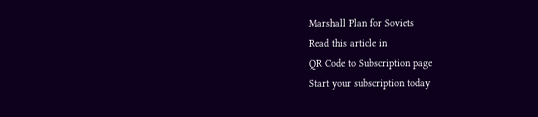Marshall Plan for Soviets
Read this article in
QR Code to Subscription page
Start your subscription today